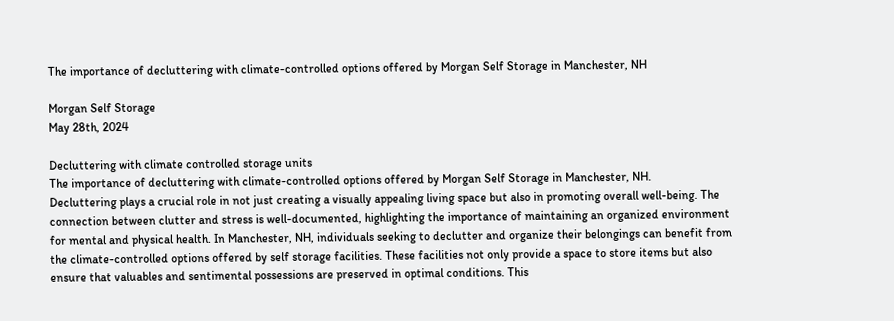The importance of decluttering with climate-controlled options offered by Morgan Self Storage in Manchester, NH

Morgan Self Storage
May 28th, 2024

Decluttering with climate controlled storage units
The importance of decluttering with climate-controlled options offered by Morgan Self Storage in Manchester, NH.
Decluttering plays a crucial role in not just creating a visually appealing living space but also in promoting overall well-being. The connection between clutter and stress is well-documented, highlighting the importance of maintaining an organized environment for mental and physical health. In Manchester, NH, individuals seeking to declutter and organize their belongings can benefit from the climate-controlled options offered by self storage facilities. These facilities not only provide a space to store items but also ensure that valuables and sentimental possessions are preserved in optimal conditions. This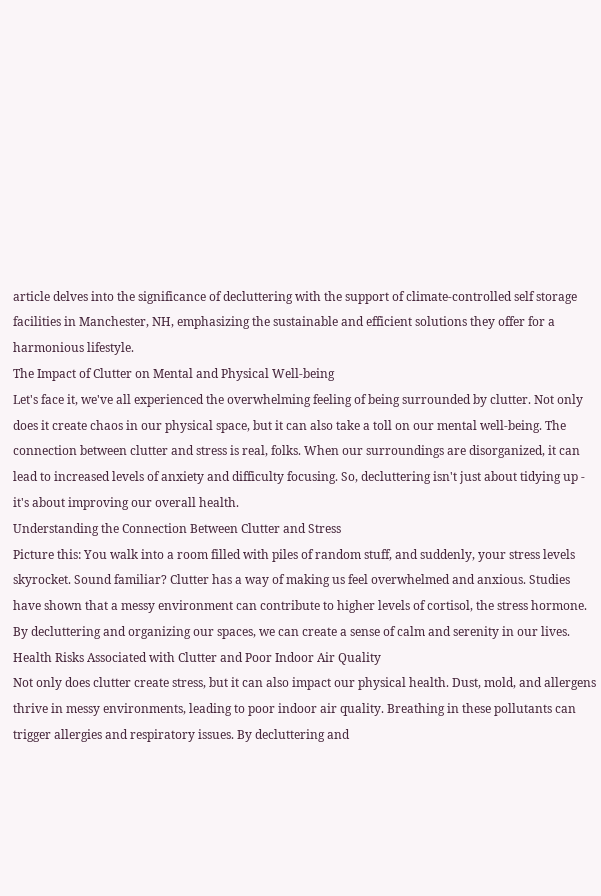article delves into the significance of decluttering with the support of climate-controlled self storage facilities in Manchester, NH, emphasizing the sustainable and efficient solutions they offer for a harmonious lifestyle.
The Impact of Clutter on Mental and Physical Well-being
Let's face it, we've all experienced the overwhelming feeling of being surrounded by clutter. Not only does it create chaos in our physical space, but it can also take a toll on our mental well-being. The connection between clutter and stress is real, folks. When our surroundings are disorganized, it can lead to increased levels of anxiety and difficulty focusing. So, decluttering isn't just about tidying up - it's about improving our overall health.
Understanding the Connection Between Clutter and Stress
Picture this: You walk into a room filled with piles of random stuff, and suddenly, your stress levels skyrocket. Sound familiar? Clutter has a way of making us feel overwhelmed and anxious. Studies have shown that a messy environment can contribute to higher levels of cortisol, the stress hormone. By decluttering and organizing our spaces, we can create a sense of calm and serenity in our lives.
Health Risks Associated with Clutter and Poor Indoor Air Quality
Not only does clutter create stress, but it can also impact our physical health. Dust, mold, and allergens thrive in messy environments, leading to poor indoor air quality. Breathing in these pollutants can trigger allergies and respiratory issues. By decluttering and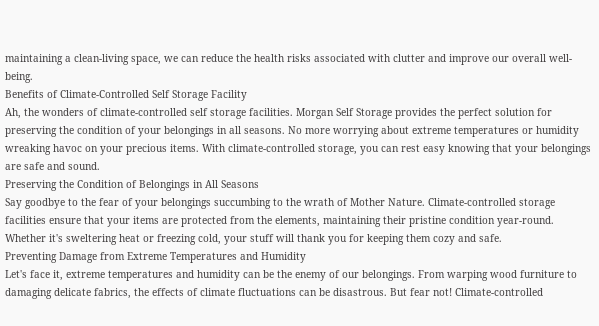maintaining a clean-living space, we can reduce the health risks associated with clutter and improve our overall well-being.
Benefits of Climate-Controlled Self Storage Facility
Ah, the wonders of climate-controlled self storage facilities. Morgan Self Storage provides the perfect solution for preserving the condition of your belongings in all seasons. No more worrying about extreme temperatures or humidity wreaking havoc on your precious items. With climate-controlled storage, you can rest easy knowing that your belongings are safe and sound.
Preserving the Condition of Belongings in All Seasons
Say goodbye to the fear of your belongings succumbing to the wrath of Mother Nature. Climate-controlled storage facilities ensure that your items are protected from the elements, maintaining their pristine condition year-round. Whether it's sweltering heat or freezing cold, your stuff will thank you for keeping them cozy and safe.
Preventing Damage from Extreme Temperatures and Humidity
Let's face it, extreme temperatures and humidity can be the enemy of our belongings. From warping wood furniture to damaging delicate fabrics, the effects of climate fluctuations can be disastrous. But fear not! Climate-controlled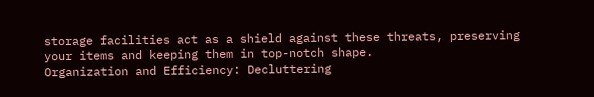storage facilities act as a shield against these threats, preserving your items and keeping them in top-notch shape.
Organization and Efficiency: Decluttering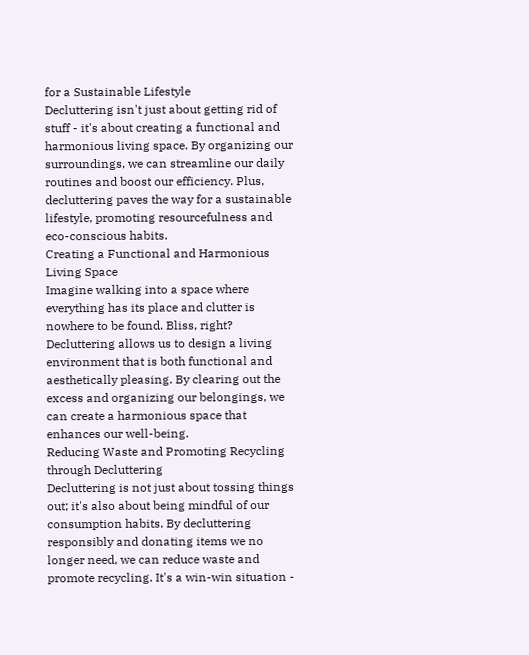for a Sustainable Lifestyle
Decluttering isn't just about getting rid of stuff - it's about creating a functional and harmonious living space. By organizing our surroundings, we can streamline our daily routines and boost our efficiency. Plus, decluttering paves the way for a sustainable lifestyle, promoting resourcefulness and eco-conscious habits.
Creating a Functional and Harmonious Living Space
Imagine walking into a space where everything has its place and clutter is nowhere to be found. Bliss, right? Decluttering allows us to design a living environment that is both functional and aesthetically pleasing. By clearing out the excess and organizing our belongings, we can create a harmonious space that enhances our well-being.
Reducing Waste and Promoting Recycling through Decluttering
Decluttering is not just about tossing things out; it's also about being mindful of our consumption habits. By decluttering responsibly and donating items we no longer need, we can reduce waste and promote recycling. It's a win-win situation -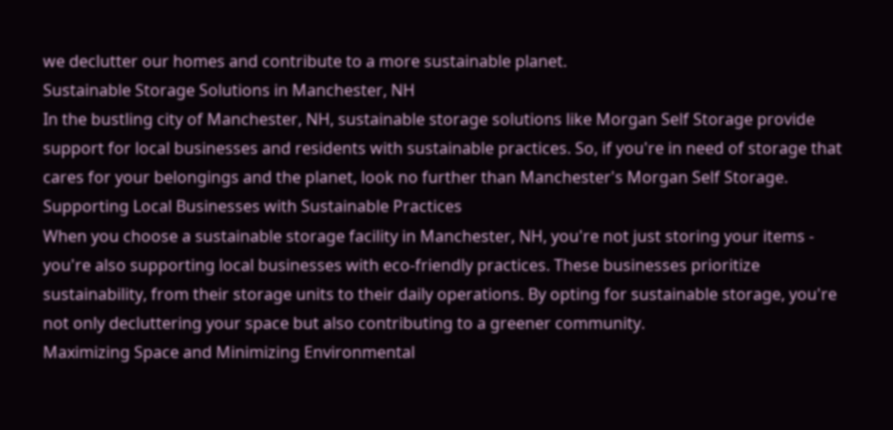we declutter our homes and contribute to a more sustainable planet.
Sustainable Storage Solutions in Manchester, NH
In the bustling city of Manchester, NH, sustainable storage solutions like Morgan Self Storage provide support for local businesses and residents with sustainable practices. So, if you're in need of storage that cares for your belongings and the planet, look no further than Manchester's Morgan Self Storage.
Supporting Local Businesses with Sustainable Practices
When you choose a sustainable storage facility in Manchester, NH, you're not just storing your items - you're also supporting local businesses with eco-friendly practices. These businesses prioritize sustainability, from their storage units to their daily operations. By opting for sustainable storage, you're not only decluttering your space but also contributing to a greener community.
Maximizing Space and Minimizing Environmental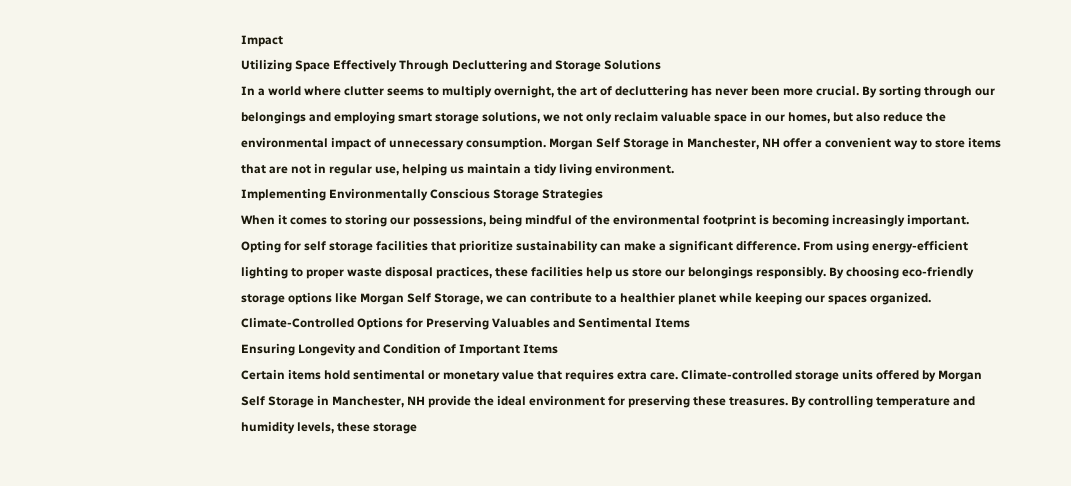Impact
Utilizing Space Effectively Through Decluttering and Storage Solutions
In a world where clutter seems to multiply overnight, the art of decluttering has never been more crucial. By sorting through our belongings and employing smart storage solutions, we not only reclaim valuable space in our homes, but also reduce the environmental impact of unnecessary consumption. Morgan Self Storage in Manchester, NH offer a convenient way to store items that are not in regular use, helping us maintain a tidy living environment.
Implementing Environmentally Conscious Storage Strategies
When it comes to storing our possessions, being mindful of the environmental footprint is becoming increasingly important. Opting for self storage facilities that prioritize sustainability can make a significant difference. From using energy-efficient lighting to proper waste disposal practices, these facilities help us store our belongings responsibly. By choosing eco-friendly storage options like Morgan Self Storage, we can contribute to a healthier planet while keeping our spaces organized.
Climate-Controlled Options for Preserving Valuables and Sentimental Items
Ensuring Longevity and Condition of Important Items
Certain items hold sentimental or monetary value that requires extra care. Climate-controlled storage units offered by Morgan Self Storage in Manchester, NH provide the ideal environment for preserving these treasures. By controlling temperature and humidity levels, these storage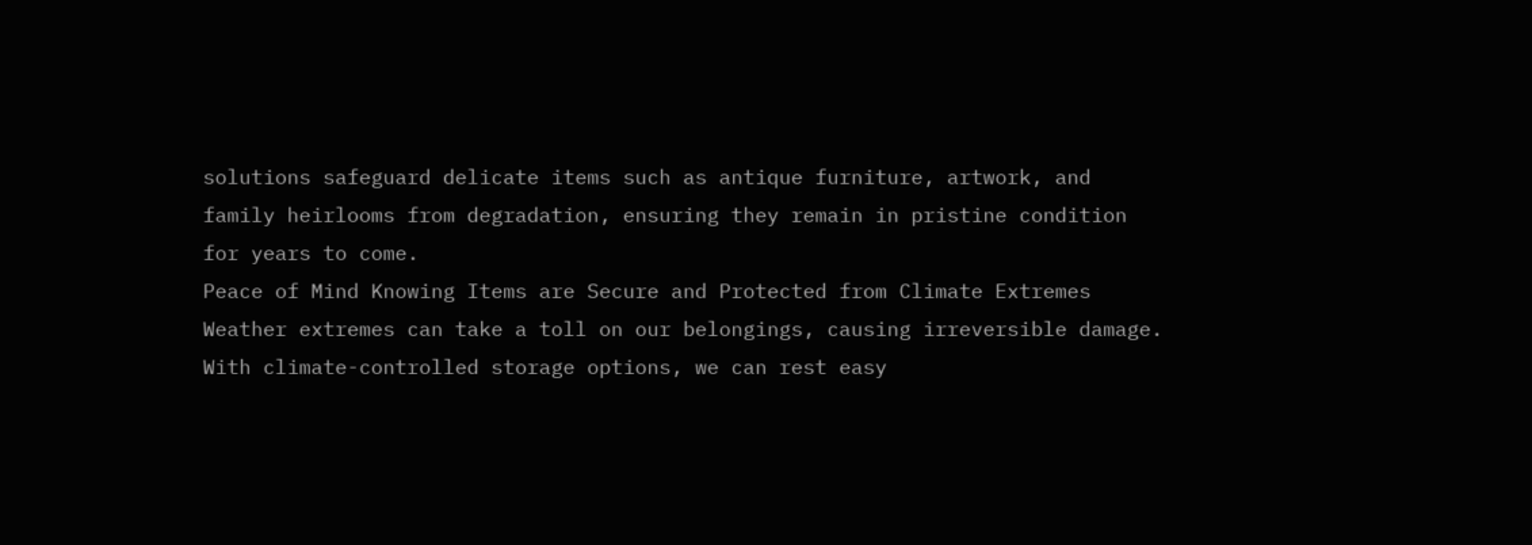solutions safeguard delicate items such as antique furniture, artwork, and family heirlooms from degradation, ensuring they remain in pristine condition for years to come.
Peace of Mind Knowing Items are Secure and Protected from Climate Extremes
Weather extremes can take a toll on our belongings, causing irreversible damage. With climate-controlled storage options, we can rest easy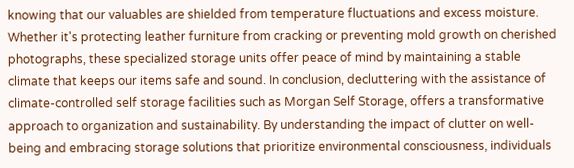knowing that our valuables are shielded from temperature fluctuations and excess moisture. Whether it's protecting leather furniture from cracking or preventing mold growth on cherished photographs, these specialized storage units offer peace of mind by maintaining a stable climate that keeps our items safe and sound. In conclusion, decluttering with the assistance of climate-controlled self storage facilities such as Morgan Self Storage, offers a transformative approach to organization and sustainability. By understanding the impact of clutter on well-being and embracing storage solutions that prioritize environmental consciousness, individuals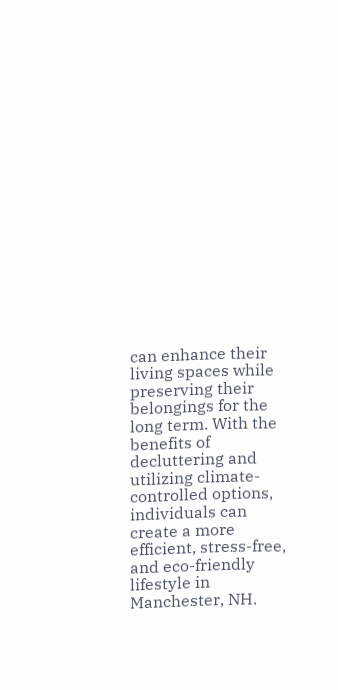can enhance their living spaces while preserving their belongings for the long term. With the benefits of decluttering and utilizing climate-controlled options, individuals can create a more efficient, stress-free, and eco-friendly lifestyle in Manchester, NH.